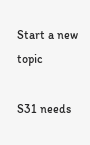Start a new topic

S31 needs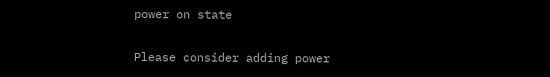power on state

Please consider adding power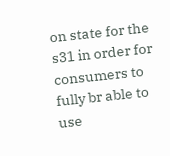on state for the s31 in order for consumers to fully br able to use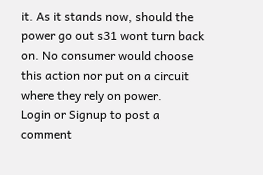it. As it stands now, should the power go out s31 wont turn back on. No consumer would choose this action nor put on a circuit where they rely on power.
Login or Signup to post a comment